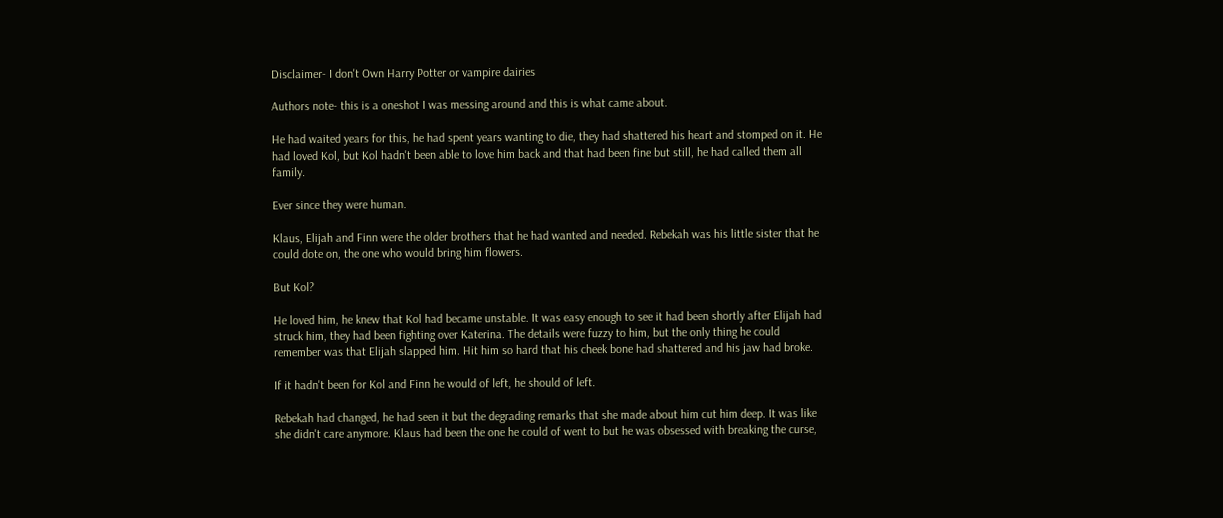Disclaimer- I don't Own Harry Potter or vampire dairies

Authors note- this is a oneshot I was messing around and this is what came about.

He had waited years for this, he had spent years wanting to die, they had shattered his heart and stomped on it. He had loved Kol, but Kol hadn't been able to love him back and that had been fine but still, he had called them all family.

Ever since they were human.

Klaus, Elijah and Finn were the older brothers that he had wanted and needed. Rebekah was his little sister that he could dote on, the one who would bring him flowers.

But Kol?

He loved him, he knew that Kol had became unstable. It was easy enough to see it had been shortly after Elijah had struck him, they had been fighting over Katerina. The details were fuzzy to him, but the only thing he could remember was that Elijah slapped him. Hit him so hard that his cheek bone had shattered and his jaw had broke.

If it hadn't been for Kol and Finn he would of left, he should of left.

Rebekah had changed, he had seen it but the degrading remarks that she made about him cut him deep. It was like she didn't care anymore. Klaus had been the one he could of went to but he was obsessed with breaking the curse,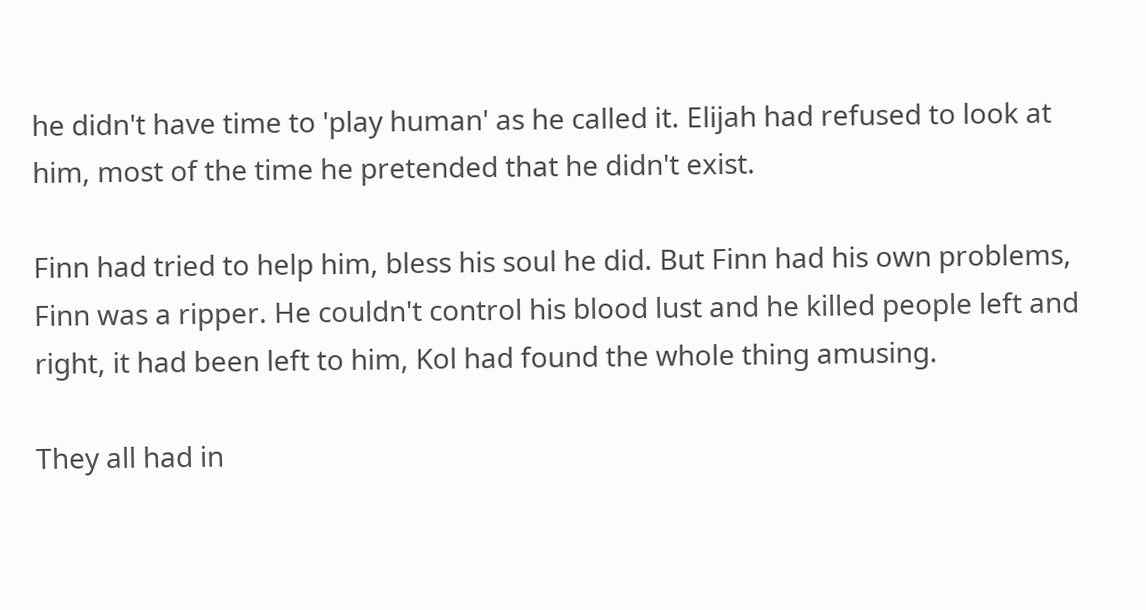he didn't have time to 'play human' as he called it. Elijah had refused to look at him, most of the time he pretended that he didn't exist.

Finn had tried to help him, bless his soul he did. But Finn had his own problems, Finn was a ripper. He couldn't control his blood lust and he killed people left and right, it had been left to him, Kol had found the whole thing amusing.

They all had in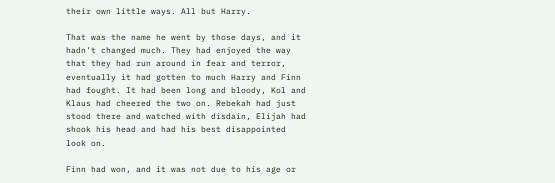their own little ways. All but Harry.

That was the name he went by those days, and it hadn't changed much. They had enjoyed the way that they had run around in fear and terror, eventually it had gotten to much Harry and Finn had fought. It had been long and bloody, Kol and Klaus had cheered the two on. Rebekah had just stood there and watched with disdain, Elijah had shook his head and had his best disappointed look on.

Finn had won, and it was not due to his age or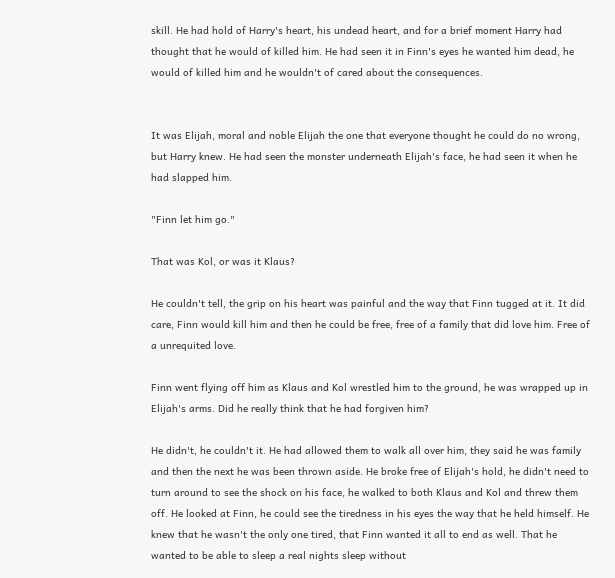skill. He had hold of Harry's heart, his undead heart, and for a brief moment Harry had thought that he would of killed him. He had seen it in Finn's eyes he wanted him dead, he would of killed him and he wouldn't of cared about the consequences.


It was Elijah, moral and noble Elijah the one that everyone thought he could do no wrong, but Harry knew. He had seen the monster underneath Elijah's face, he had seen it when he had slapped him.

"Finn let him go."

That was Kol, or was it Klaus?

He couldn't tell, the grip on his heart was painful and the way that Finn tugged at it. It did care, Finn would kill him and then he could be free, free of a family that did love him. Free of a unrequited love.

Finn went flying off him as Klaus and Kol wrestled him to the ground, he was wrapped up in Elijah's arms. Did he really think that he had forgiven him?

He didn't, he couldn't it. He had allowed them to walk all over him, they said he was family and then the next he was been thrown aside. He broke free of Elijah's hold, he didn't need to turn around to see the shock on his face, he walked to both Klaus and Kol and threw them off. He looked at Finn, he could see the tiredness in his eyes the way that he held himself. He knew that he wasn't the only one tired, that Finn wanted it all to end as well. That he wanted to be able to sleep a real nights sleep without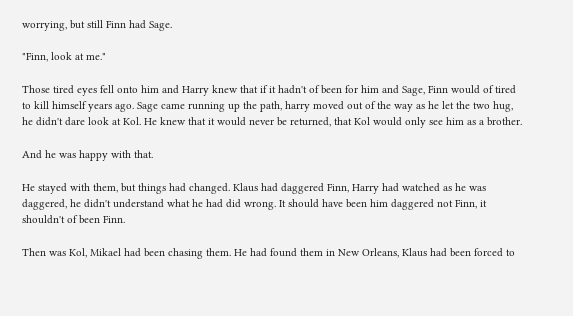worrying, but still Finn had Sage.

"Finn, look at me."

Those tired eyes fell onto him and Harry knew that if it hadn't of been for him and Sage, Finn would of tired to kill himself years ago. Sage came running up the path, harry moved out of the way as he let the two hug, he didn't dare look at Kol. He knew that it would never be returned, that Kol would only see him as a brother.

And he was happy with that.

He stayed with them, but things had changed. Klaus had daggered Finn, Harry had watched as he was daggered, he didn't understand what he had did wrong. It should have been him daggered not Finn, it shouldn't of been Finn.

Then was Kol, Mikael had been chasing them. He had found them in New Orleans, Klaus had been forced to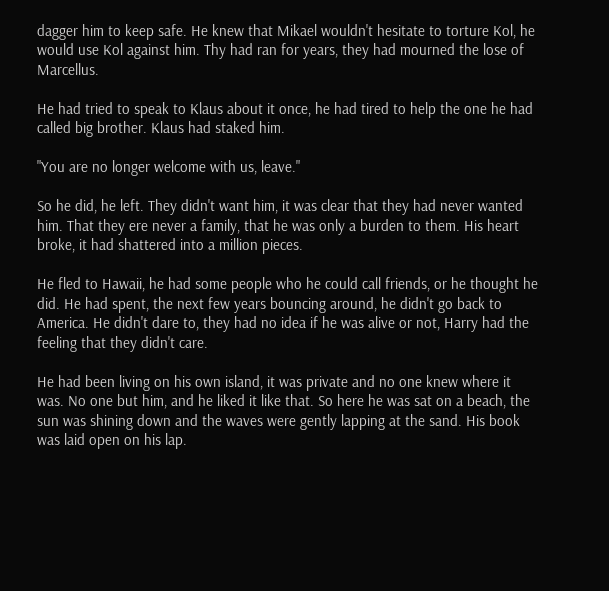dagger him to keep safe. He knew that Mikael wouldn't hesitate to torture Kol, he would use Kol against him. Thy had ran for years, they had mourned the lose of Marcellus.

He had tried to speak to Klaus about it once, he had tired to help the one he had called big brother. Klaus had staked him.

"You are no longer welcome with us, leave."

So he did, he left. They didn't want him, it was clear that they had never wanted him. That they ere never a family, that he was only a burden to them. His heart broke, it had shattered into a million pieces.

He fled to Hawaii, he had some people who he could call friends, or he thought he did. He had spent, the next few years bouncing around, he didn't go back to America. He didn't dare to, they had no idea if he was alive or not, Harry had the feeling that they didn't care.

He had been living on his own island, it was private and no one knew where it was. No one but him, and he liked it like that. So here he was sat on a beach, the sun was shining down and the waves were gently lapping at the sand. His book was laid open on his lap.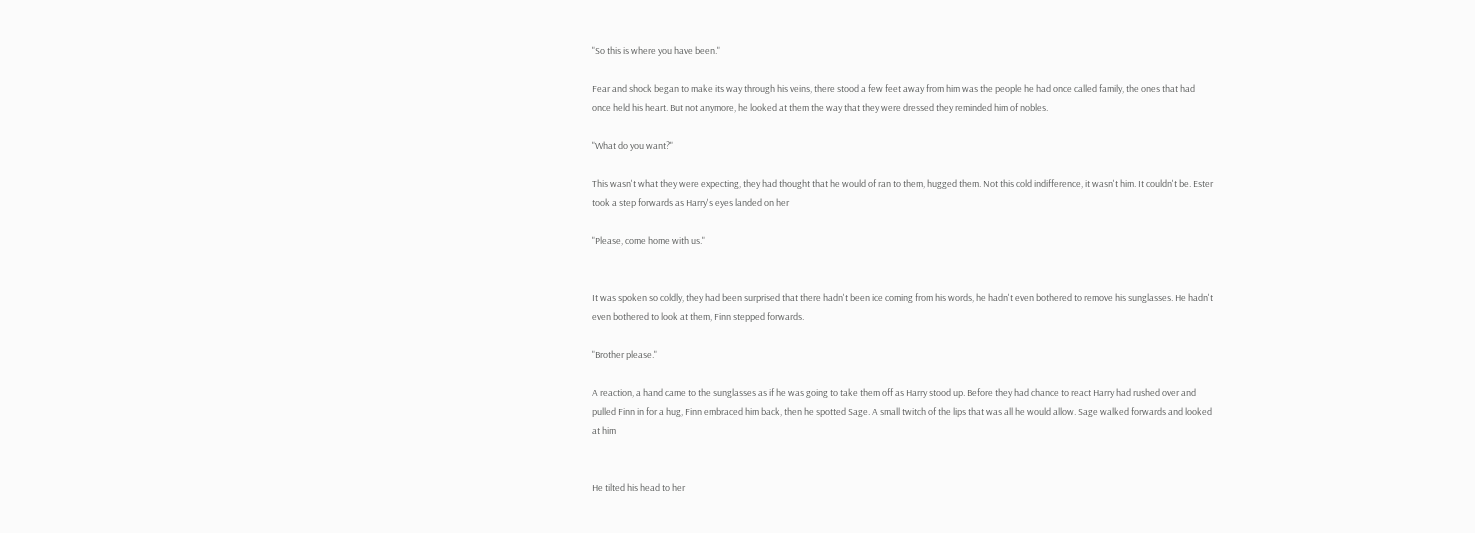"So this is where you have been."

Fear and shock began to make its way through his veins, there stood a few feet away from him was the people he had once called family, the ones that had once held his heart. But not anymore, he looked at them the way that they were dressed they reminded him of nobles.

"What do you want?"

This wasn't what they were expecting, they had thought that he would of ran to them, hugged them. Not this cold indifference, it wasn't him. It couldn't be. Ester took a step forwards as Harry's eyes landed on her

"Please, come home with us."


It was spoken so coldly, they had been surprised that there hadn't been ice coming from his words, he hadn't even bothered to remove his sunglasses. He hadn't even bothered to look at them, Finn stepped forwards.

"Brother please."

A reaction, a hand came to the sunglasses as if he was going to take them off as Harry stood up. Before they had chance to react Harry had rushed over and pulled Finn in for a hug, Finn embraced him back, then he spotted Sage. A small twitch of the lips that was all he would allow. Sage walked forwards and looked at him


He tilted his head to her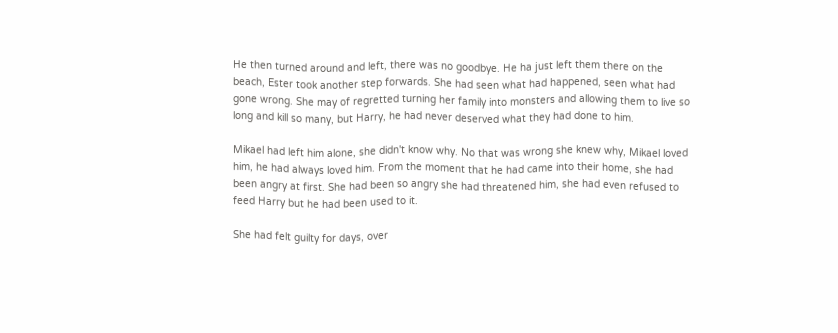He then turned around and left, there was no goodbye. He ha just left them there on the beach, Ester took another step forwards. She had seen what had happened, seen what had gone wrong. She may of regretted turning her family into monsters and allowing them to live so long and kill so many, but Harry, he had never deserved what they had done to him.

Mikael had left him alone, she didn't know why. No that was wrong she knew why, Mikael loved him, he had always loved him. From the moment that he had came into their home, she had been angry at first. She had been so angry she had threatened him, she had even refused to feed Harry but he had been used to it.

She had felt guilty for days, over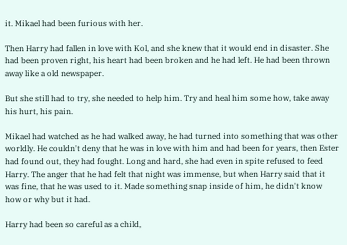it. Mikael had been furious with her.

Then Harry had fallen in love with Kol, and she knew that it would end in disaster. She had been proven right, his heart had been broken and he had left. He had been thrown away like a old newspaper.

But she still had to try, she needed to help him. Try and heal him some how, take away his hurt, his pain.

Mikael had watched as he had walked away, he had turned into something that was other worldly. He couldn't deny that he was in love with him and had been for years, then Ester had found out, they had fought. Long and hard, she had even in spite refused to feed Harry. The anger that he had felt that night was immense, but when Harry said that it was fine, that he was used to it. Made something snap inside of him, he didn't know how or why but it had.

Harry had been so careful as a child,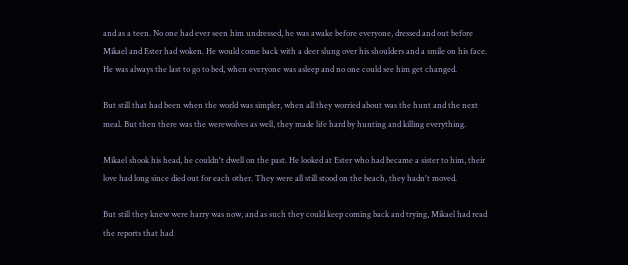and as a teen. No one had ever seen him undressed, he was awake before everyone, dressed and out before Mikael and Ester had woken. He would come back with a deer slung over his shoulders and a smile on his face. He was always the last to go to bed, when everyone was asleep and no one could see him get changed.

But still that had been when the world was simpler, when all they worried about was the hunt and the next meal. But then there was the werewolves as well, they made life hard by hunting and killing everything.

Mikael shook his head, he couldn't dwell on the past. He looked at Ester who had became a sister to him, their love had long since died out for each other. They were all still stood on the beach, they hadn't moved.

But still they knew were harry was now, and as such they could keep coming back and trying, Mikael had read the reports that had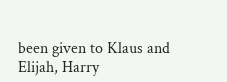been given to Klaus and Elijah, Harry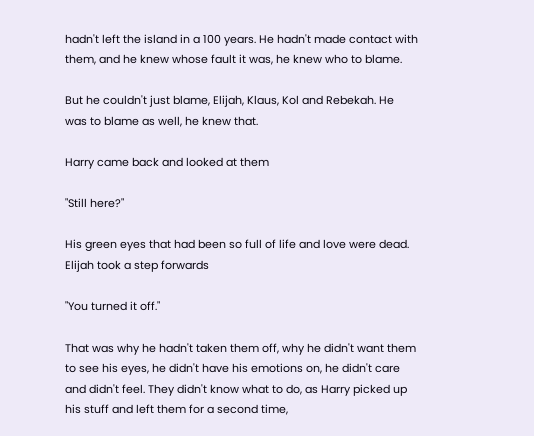hadn't left the island in a 100 years. He hadn't made contact with them, and he knew whose fault it was, he knew who to blame.

But he couldn't just blame, Elijah, Klaus, Kol and Rebekah. He was to blame as well, he knew that.

Harry came back and looked at them

"Still here?"

His green eyes that had been so full of life and love were dead. Elijah took a step forwards

"You turned it off."

That was why he hadn't taken them off, why he didn't want them to see his eyes, he didn't have his emotions on, he didn't care and didn't feel. They didn't know what to do, as Harry picked up his stuff and left them for a second time,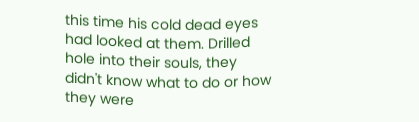this time his cold dead eyes had looked at them. Drilled hole into their souls, they didn't know what to do or how they were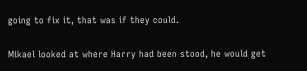going to fix it, that was if they could.

Mikael looked at where Harry had been stood, he would get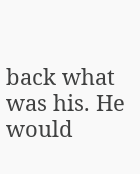back what was his. He would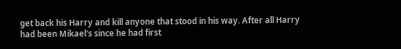get back his Harry and kill anyone that stood in his way. After all Harry had been Mikael's since he had first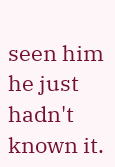seen him he just hadn't known it.